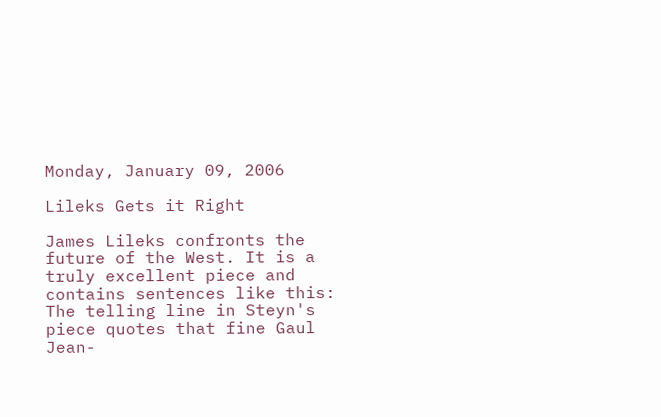Monday, January 09, 2006

Lileks Gets it Right

James Lileks confronts the future of the West. It is a truly excellent piece and contains sentences like this:
The telling line in Steyn's piece quotes that fine Gaul Jean-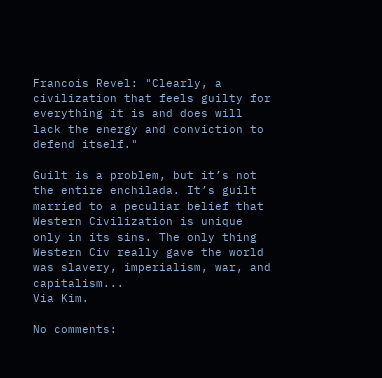Francois Revel: "Clearly, a civilization that feels guilty for everything it is and does will lack the energy and conviction to defend itself."

Guilt is a problem, but it’s not the entire enchilada. It’s guilt married to a peculiar belief that Western Civilization is unique only in its sins. The only thing Western Civ really gave the world was slavery, imperialism, war, and capitalism...
Via Kim.

No comments: